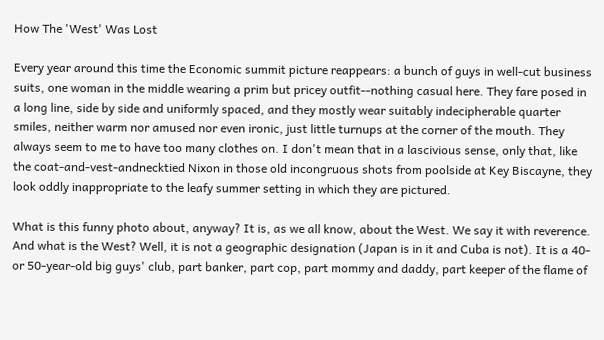How The 'West' Was Lost

Every year around this time the Economic summit picture reappears: a bunch of guys in well-cut business suits, one woman in the middle wearing a prim but pricey outfit--nothing casual here. They fare posed in a long line, side by side and uniformly spaced, and they mostly wear suitably indecipherable quarter smiles, neither warm nor amused nor even ironic, just little turnups at the corner of the mouth. They always seem to me to have too many clothes on. I don't mean that in a lascivious sense, only that, like the coat-and-vest-andnecktied Nixon in those old incongruous shots from poolside at Key Biscayne, they look oddly inappropriate to the leafy summer setting in which they are pictured.

What is this funny photo about, anyway? It is, as we all know, about the West. We say it with reverence. And what is the West? Well, it is not a geographic designation (Japan is in it and Cuba is not). It is a 40- or 50-year-old big guys' club, part banker, part cop, part mommy and daddy, part keeper of the flame of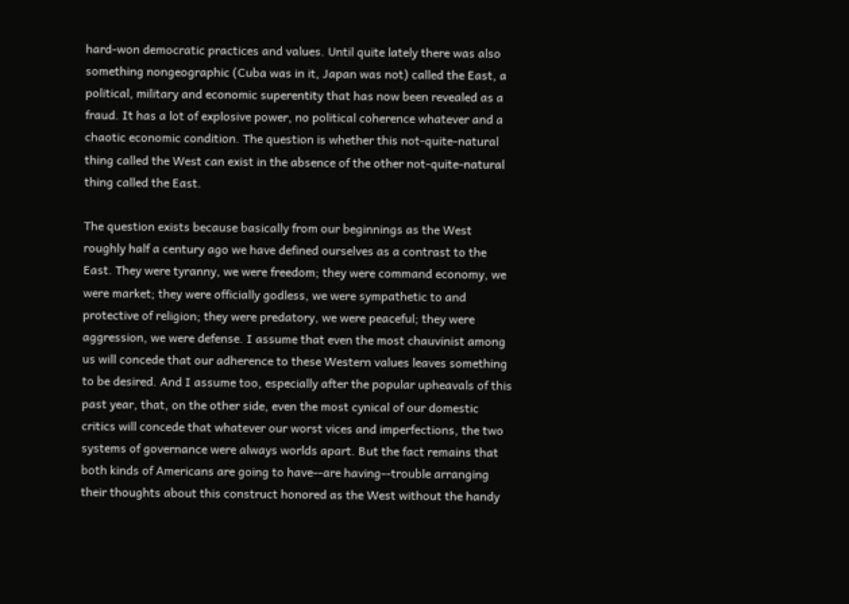hard-won democratic practices and values. Until quite lately there was also something nongeographic (Cuba was in it, Japan was not) called the East, a political, military and economic superentity that has now been revealed as a fraud. It has a lot of explosive power, no political coherence whatever and a chaotic economic condition. The question is whether this not-quite-natural thing called the West can exist in the absence of the other not-quite-natural thing called the East.

The question exists because basically from our beginnings as the West roughly half a century ago we have defined ourselves as a contrast to the East. They were tyranny, we were freedom; they were command economy, we were market; they were officially godless, we were sympathetic to and protective of religion; they were predatory, we were peaceful; they were aggression, we were defense. I assume that even the most chauvinist among us will concede that our adherence to these Western values leaves something to be desired. And I assume too, especially after the popular upheavals of this past year, that, on the other side, even the most cynical of our domestic critics will concede that whatever our worst vices and imperfections, the two systems of governance were always worlds apart. But the fact remains that both kinds of Americans are going to have--are having--trouble arranging their thoughts about this construct honored as the West without the handy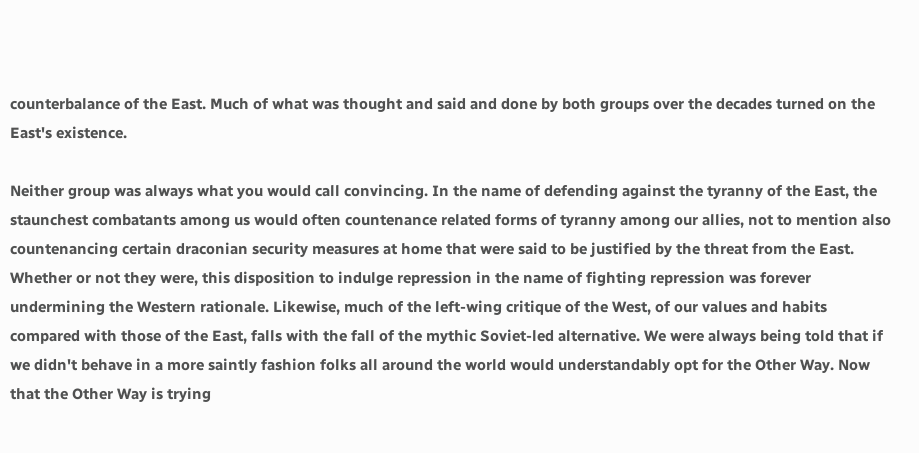counterbalance of the East. Much of what was thought and said and done by both groups over the decades turned on the East's existence.

Neither group was always what you would call convincing. In the name of defending against the tyranny of the East, the staunchest combatants among us would often countenance related forms of tyranny among our allies, not to mention also countenancing certain draconian security measures at home that were said to be justified by the threat from the East. Whether or not they were, this disposition to indulge repression in the name of fighting repression was forever undermining the Western rationale. Likewise, much of the left-wing critique of the West, of our values and habits compared with those of the East, falls with the fall of the mythic Soviet-led alternative. We were always being told that if we didn't behave in a more saintly fashion folks all around the world would understandably opt for the Other Way. Now that the Other Way is trying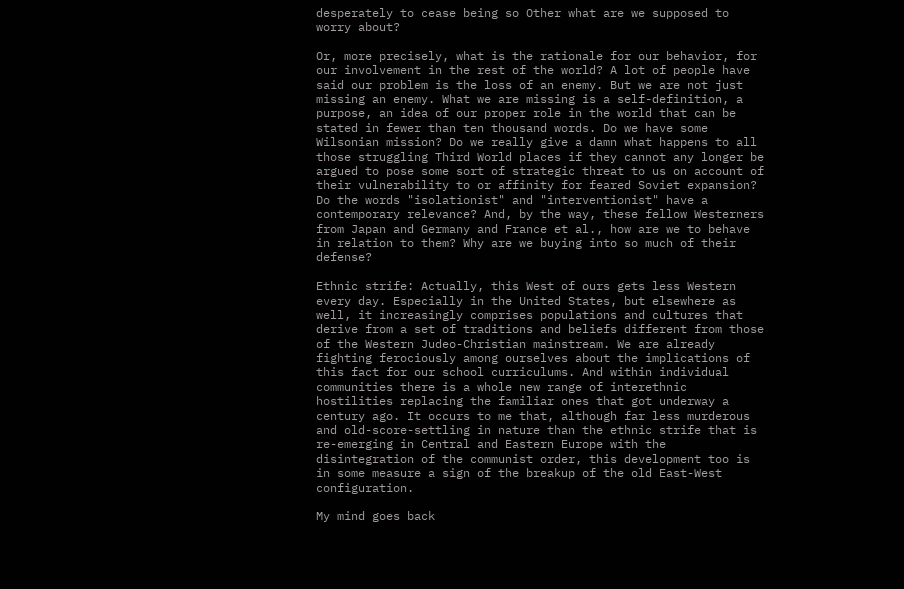desperately to cease being so Other what are we supposed to worry about?

Or, more precisely, what is the rationale for our behavior, for our involvement in the rest of the world? A lot of people have said our problem is the loss of an enemy. But we are not just missing an enemy. What we are missing is a self-definition, a purpose, an idea of our proper role in the world that can be stated in fewer than ten thousand words. Do we have some Wilsonian mission? Do we really give a damn what happens to all those struggling Third World places if they cannot any longer be argued to pose some sort of strategic threat to us on account of their vulnerability to or affinity for feared Soviet expansion? Do the words "isolationist" and "interventionist" have a contemporary relevance? And, by the way, these fellow Westerners from Japan and Germany and France et al., how are we to behave in relation to them? Why are we buying into so much of their defense?

Ethnic strife: Actually, this West of ours gets less Western every day. Especially in the United States, but elsewhere as well, it increasingly comprises populations and cultures that derive from a set of traditions and beliefs different from those of the Western Judeo-Christian mainstream. We are already fighting ferociously among ourselves about the implications of this fact for our school curriculums. And within individual communities there is a whole new range of interethnic hostilities replacing the familiar ones that got underway a century ago. It occurs to me that, although far less murderous and old-score-settling in nature than the ethnic strife that is re-emerging in Central and Eastern Europe with the disintegration of the communist order, this development too is in some measure a sign of the breakup of the old East-West configuration.

My mind goes back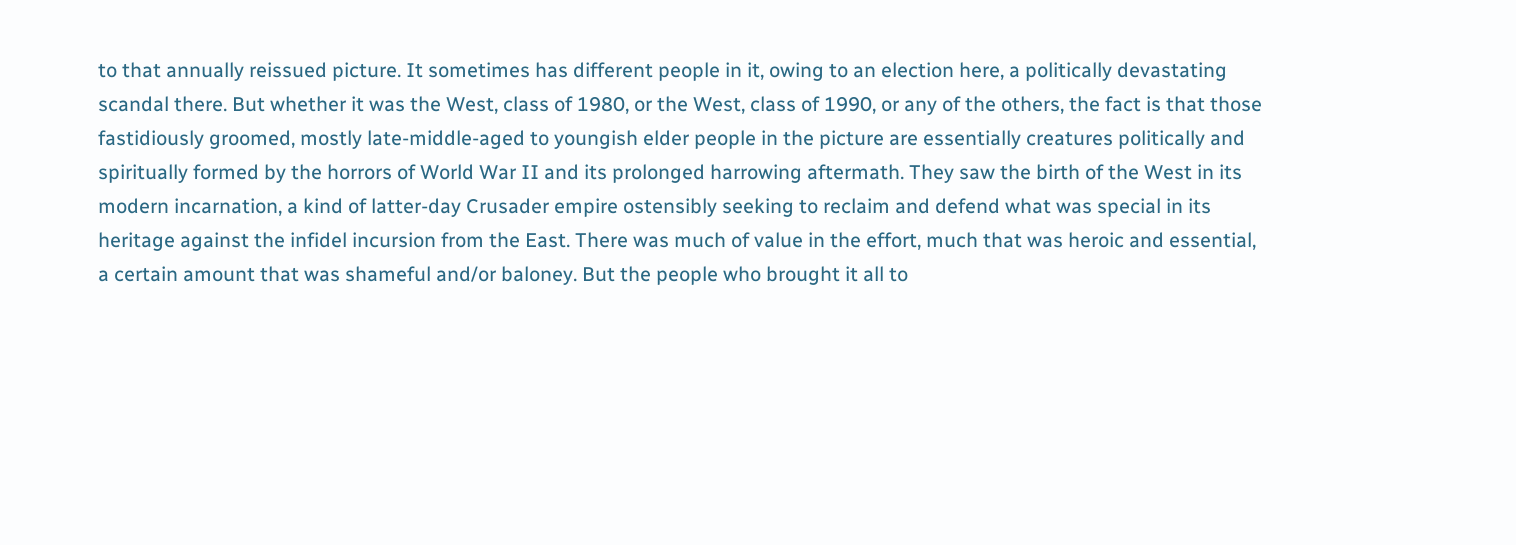to that annually reissued picture. It sometimes has different people in it, owing to an election here, a politically devastating scandal there. But whether it was the West, class of 1980, or the West, class of 1990, or any of the others, the fact is that those fastidiously groomed, mostly late-middle-aged to youngish elder people in the picture are essentially creatures politically and spiritually formed by the horrors of World War II and its prolonged harrowing aftermath. They saw the birth of the West in its modern incarnation, a kind of latter-day Crusader empire ostensibly seeking to reclaim and defend what was special in its heritage against the infidel incursion from the East. There was much of value in the effort, much that was heroic and essential, a certain amount that was shameful and/or baloney. But the people who brought it all to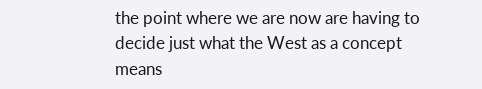the point where we are now are having to decide just what the West as a concept means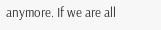anymore. If we are all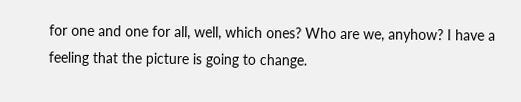for one and one for all, well, which ones? Who are we, anyhow? I have a feeling that the picture is going to change.